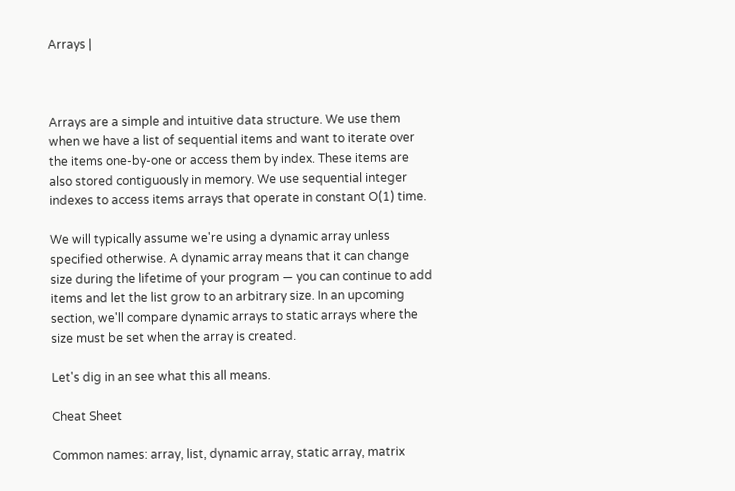Arrays |



Arrays are a simple and intuitive data structure. We use them when we have a list of sequential items and want to iterate over the items one-by-one or access them by index. These items are also stored contiguously in memory. We use sequential integer indexes to access items arrays that operate in constant O(1) time.

We will typically assume we're using a dynamic array unless specified otherwise. A dynamic array means that it can change size during the lifetime of your program — you can continue to add items and let the list grow to an arbitrary size. In an upcoming section, we'll compare dynamic arrays to static arrays where the size must be set when the array is created.

Let's dig in an see what this all means.

Cheat Sheet

Common names: array, list, dynamic array, static array, matrix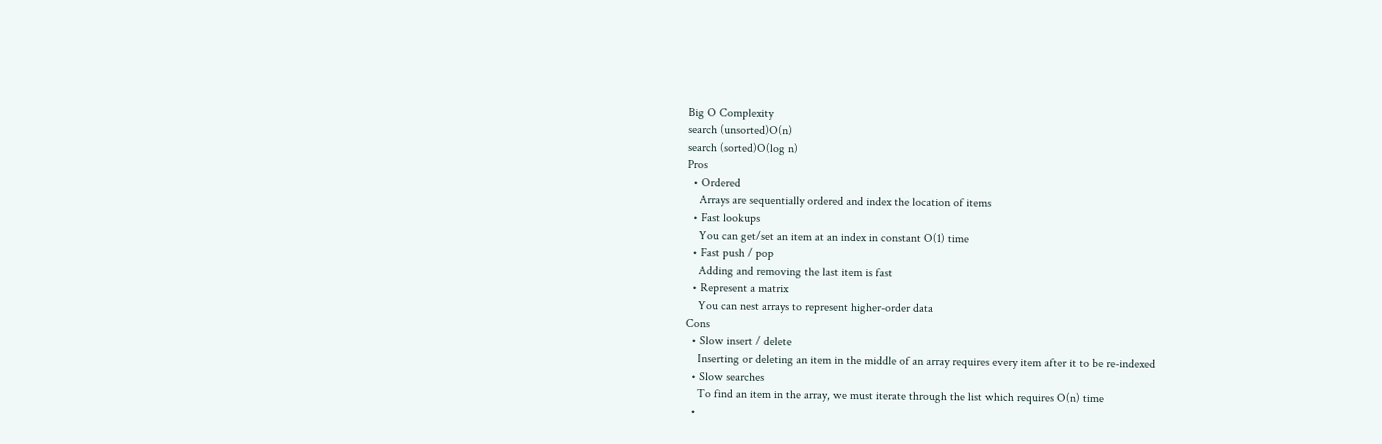Big O Complexity
search (unsorted)O(n)
search (sorted)O(log n)
Pros
  • Ordered
    Arrays are sequentially ordered and index the location of items
  • Fast lookups
    You can get/set an item at an index in constant O(1) time
  • Fast push / pop
    Adding and removing the last item is fast
  • Represent a matrix
    You can nest arrays to represent higher-order data
Cons
  • Slow insert / delete
    Inserting or deleting an item in the middle of an array requires every item after it to be re-indexed
  • Slow searches
    To find an item in the array, we must iterate through the list which requires O(n) time
  •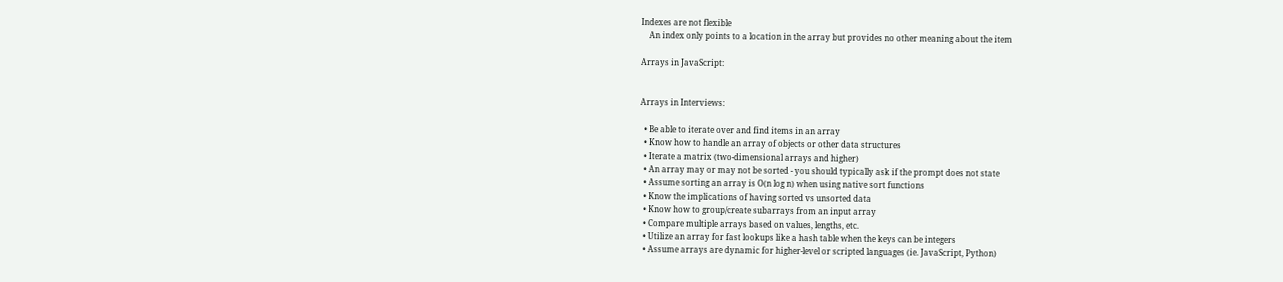Indexes are not flexible
    An index only points to a location in the array but provides no other meaning about the item

Arrays in JavaScript:


Arrays in Interviews:

  • Be able to iterate over and find items in an array
  • Know how to handle an array of objects or other data structures
  • Iterate a matrix (two-dimensional arrays and higher)
  • An array may or may not be sorted - you should typically ask if the prompt does not state
  • Assume sorting an array is O(n log n) when using native sort functions
  • Know the implications of having sorted vs unsorted data
  • Know how to group/create subarrays from an input array
  • Compare multiple arrays based on values, lengths, etc.
  • Utilize an array for fast lookups like a hash table when the keys can be integers
  • Assume arrays are dynamic for higher-level or scripted languages (ie. JavaScript, Python)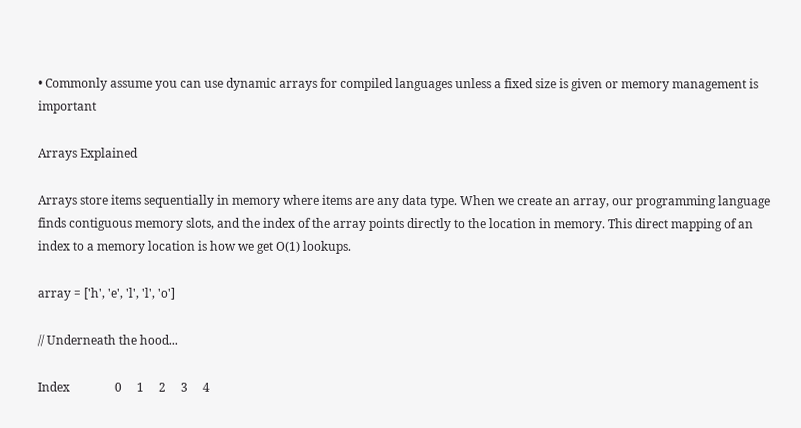• Commonly assume you can use dynamic arrays for compiled languages unless a fixed size is given or memory management is important

Arrays Explained

Arrays store items sequentially in memory where items are any data type. When we create an array, our programming language finds contiguous memory slots, and the index of the array points directly to the location in memory. This direct mapping of an index to a memory location is how we get O(1) lookups.

array = ['h', 'e', 'l', 'l', 'o']

// Underneath the hood...

Index               0     1     2     3     4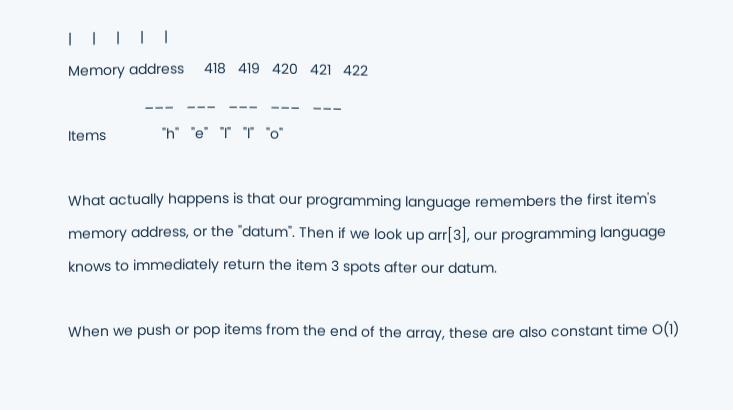|     |     |     |     |
Memory address     418   419   420   421   422
                   ___   ___   ___   ___   ___
Items              "h"   "e"   "l"   "l"   "o"

What actually happens is that our programming language remembers the first item's memory address, or the "datum". Then if we look up arr[3], our programming language knows to immediately return the item 3 spots after our datum.

When we push or pop items from the end of the array, these are also constant time O(1)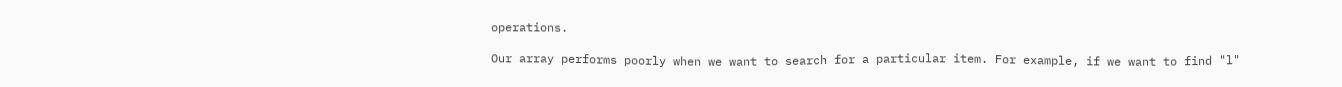operations.

Our array performs poorly when we want to search for a particular item. For example, if we want to find "l"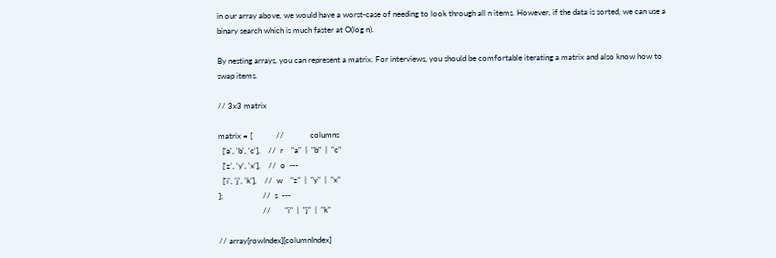in our array above, we would have a worst-case of needing to look through all n items. However, if the data is sorted, we can use a binary search which is much faster at O(log n).

By nesting arrays, you can represent a matrix. For interviews, you should be comfortable iterating a matrix and also know how to swap items.

// 3x3 matrix

matrix = [            //             columns
  ['a', 'b', 'c'],    //  r    "a"  |  "b"  |  "c"
  ['z', 'y', 'x'],    //  o  ---
  ['i', 'j', 'k'],    //  w    "z"  |  "y"  |  "x"
];                    //  s  ---
                      //       "i"  |  "j"  |  "k"

// array[rowIndex][columnIndex]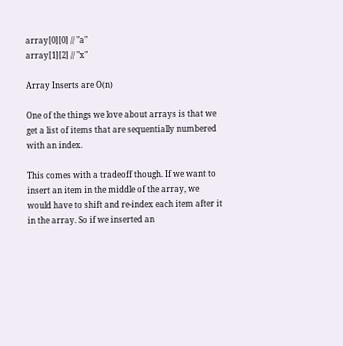array[0][0] // "a"
array[1][2] // "x"

Array Inserts are O(n)

One of the things we love about arrays is that we get a list of items that are sequentially numbered with an index.

This comes with a tradeoff though. If we want to insert an item in the middle of the array, we would have to shift and re-index each item after it in the array. So if we inserted an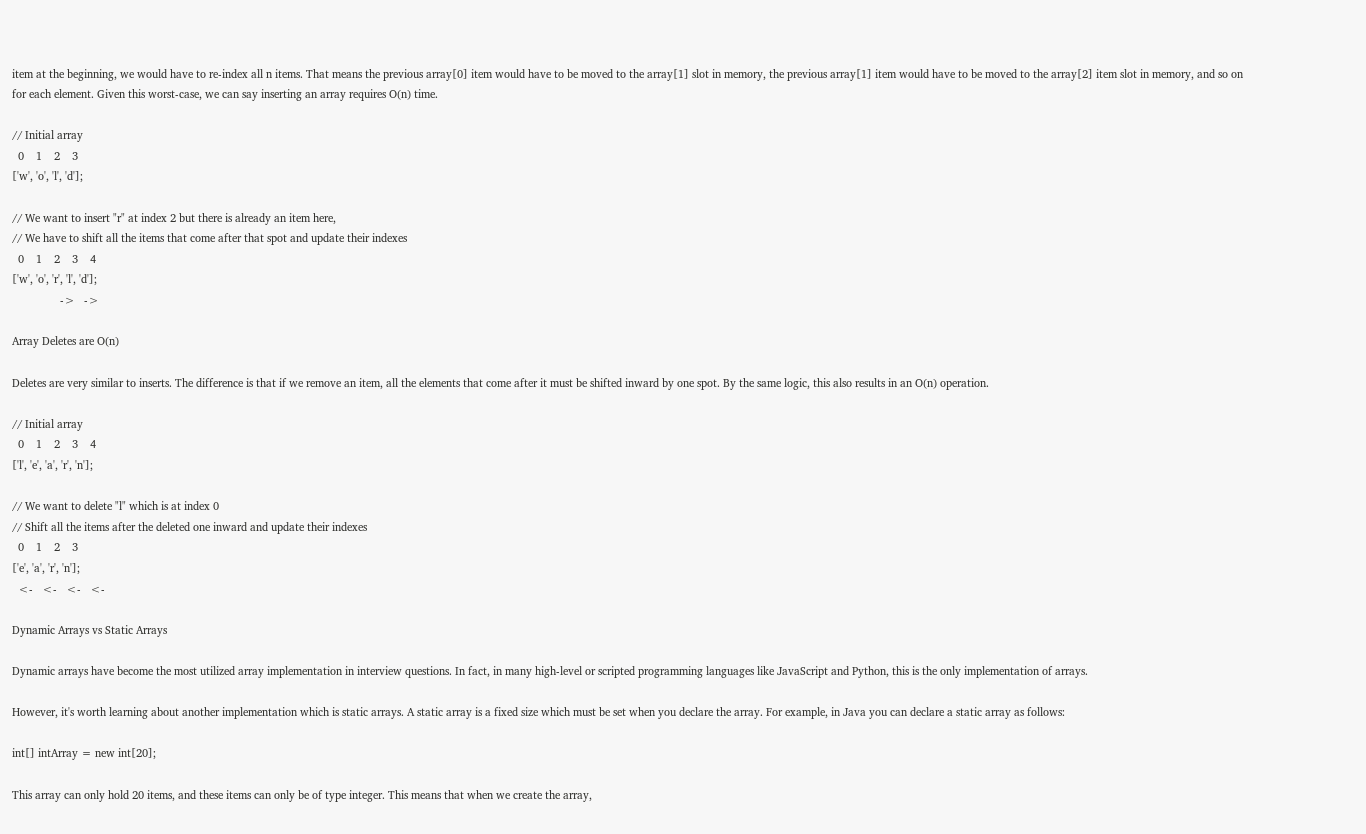item at the beginning, we would have to re-index all n items. That means the previous array[0] item would have to be moved to the array[1] slot in memory, the previous array[1] item would have to be moved to the array[2] item slot in memory, and so on for each element. Given this worst-case, we can say inserting an array requires O(n) time.

// Initial array
  0    1    2    3
['w', 'o', 'l', 'd'];

// We want to insert "r" at index 2 but there is already an item here,
// We have to shift all the items that come after that spot and update their indexes
  0    1    2    3    4
['w', 'o', 'r', 'l', 'd'];
                ->   ->

Array Deletes are O(n)

Deletes are very similar to inserts. The difference is that if we remove an item, all the elements that come after it must be shifted inward by one spot. By the same logic, this also results in an O(n) operation.

// Initial array
  0    1    2    3    4
['l', 'e', 'a', 'r', 'n'];

// We want to delete "l" which is at index 0
// Shift all the items after the deleted one inward and update their indexes
  0    1    2    3
['e', 'a', 'r', 'n'];
  <-   <-   <-   <-

Dynamic Arrays vs Static Arrays

Dynamic arrays have become the most utilized array implementation in interview questions. In fact, in many high-level or scripted programming languages like JavaScript and Python, this is the only implementation of arrays.

However, it's worth learning about another implementation which is static arrays. A static array is a fixed size which must be set when you declare the array. For example, in Java you can declare a static array as follows:

int[] intArray = new int[20];

This array can only hold 20 items, and these items can only be of type integer. This means that when we create the array,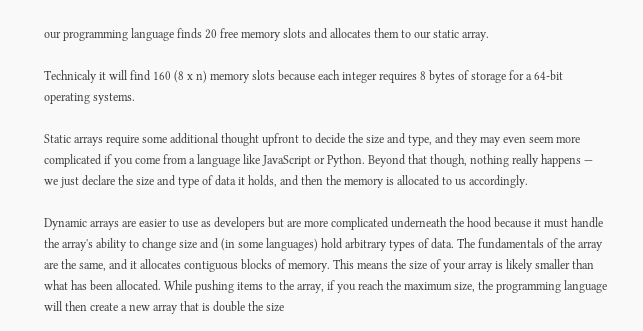our programming language finds 20 free memory slots and allocates them to our static array.

Technicaly it will find 160 (8 x n) memory slots because each integer requires 8 bytes of storage for a 64-bit operating systems.

Static arrays require some additional thought upfront to decide the size and type, and they may even seem more complicated if you come from a language like JavaScript or Python. Beyond that though, nothing really happens — we just declare the size and type of data it holds, and then the memory is allocated to us accordingly.

Dynamic arrays are easier to use as developers but are more complicated underneath the hood because it must handle the array's ability to change size and (in some languages) hold arbitrary types of data. The fundamentals of the array are the same, and it allocates contiguous blocks of memory. This means the size of your array is likely smaller than what has been allocated. While pushing items to the array, if you reach the maximum size, the programming language will then create a new array that is double the size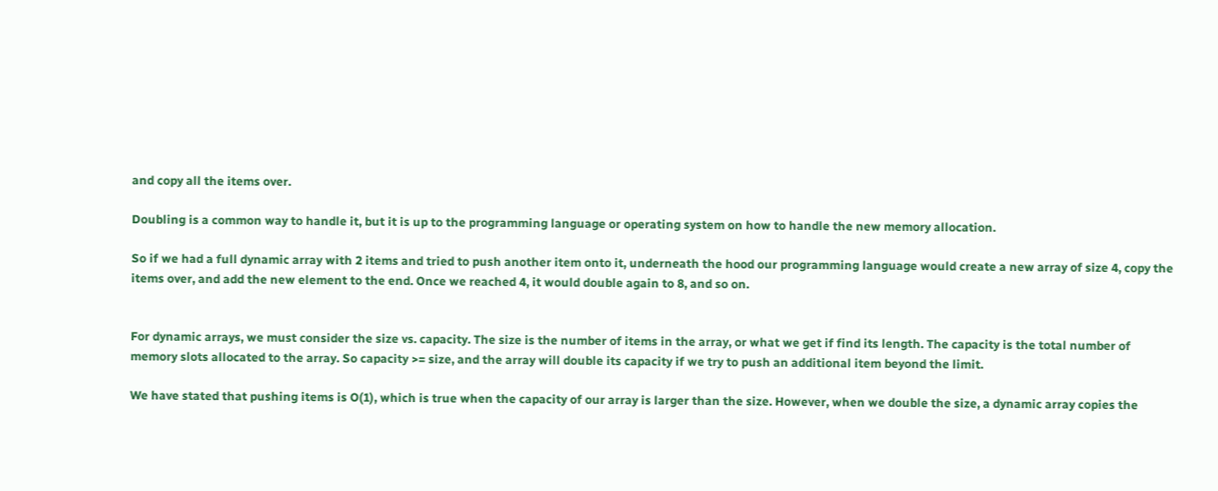and copy all the items over.

Doubling is a common way to handle it, but it is up to the programming language or operating system on how to handle the new memory allocation.

So if we had a full dynamic array with 2 items and tried to push another item onto it, underneath the hood our programming language would create a new array of size 4, copy the items over, and add the new element to the end. Once we reached 4, it would double again to 8, and so on.


For dynamic arrays, we must consider the size vs. capacity. The size is the number of items in the array, or what we get if find its length. The capacity is the total number of memory slots allocated to the array. So capacity >= size, and the array will double its capacity if we try to push an additional item beyond the limit.

We have stated that pushing items is O(1), which is true when the capacity of our array is larger than the size. However, when we double the size, a dynamic array copies the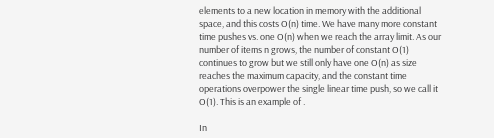elements to a new location in memory with the additional space, and this costs O(n) time. We have many more constant time pushes vs. one O(n) when we reach the array limit. As our number of items n grows, the number of constant O(1) continues to grow but we still only have one O(n) as size reaches the maximum capacity, and the constant time operations overpower the single linear time push, so we call it O(1). This is an example of .

In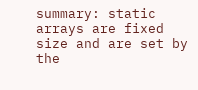summary: static arrays are fixed size and are set by the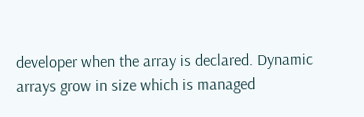developer when the array is declared. Dynamic arrays grow in size which is managed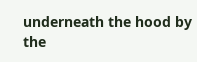underneath the hood by the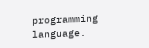programming language.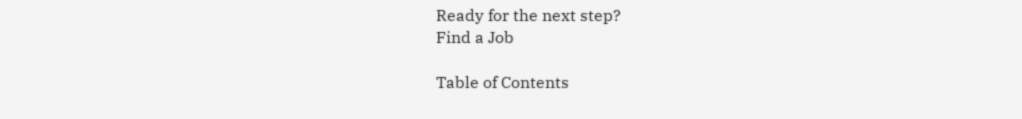Ready for the next step?
Find a Job

Table of Contents